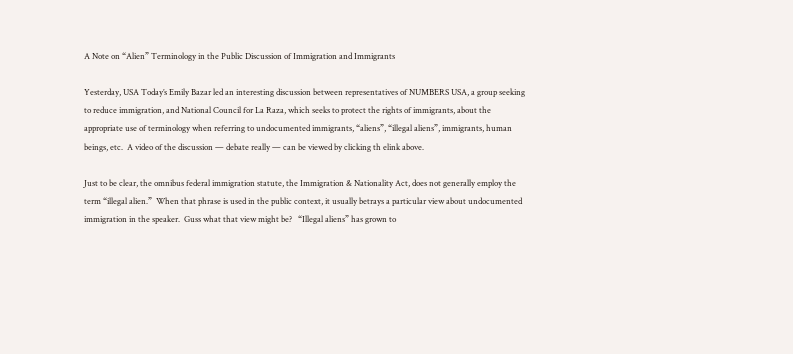A Note on “Alien” Terminology in the Public Discussion of Immigration and Immigrants

Yesterday, USA Today’s Emily Bazar led an interesting discussion between representatives of NUMBERS USA, a group seeking to reduce immigration, and National Council for La Raza, which seeks to protect the rights of immigrants, about the appropriate use of terminology when referring to undocumented immigrants, “aliens”, “illegal aliens”, immigrants, human beings, etc.  A video of the discussion — debate really — can be viewed by clicking th elink above.

Just to be clear, the omnibus federal immigration statute, the Immigration & Nationality Act, does not generally employ the term “illegal alien.”  When that phrase is used in the public context, it usually betrays a particular view about undocumented immigration in the speaker.  Guss what that view might be?   “Illegal aliens” has grown to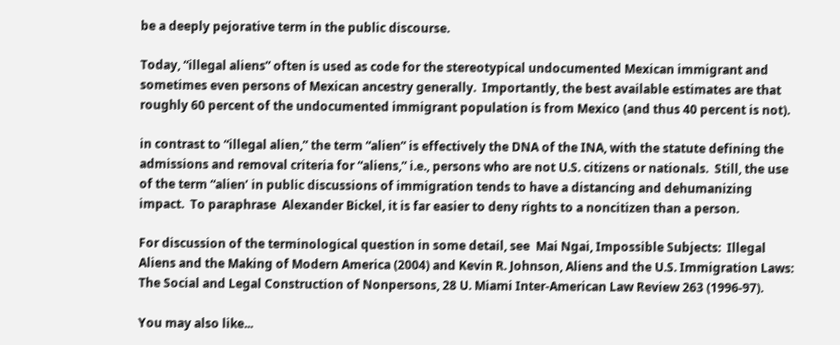be a deeply pejorative term in the public discourse.

Today, “illegal aliens” often is used as code for the stereotypical undocumented Mexican immigrant and sometimes even persons of Mexican ancestry generally.  Importantly, the best available estimates are that roughly 60 percent of the undocumented immigrant population is from Mexico (and thus 40 percent is not).

in contrast to “illegal alien,” the term “alien” is effectively the DNA of the INA, with the statute defining the admissions and removal criteria for “aliens,” i.e., persons who are not U.S. citizens or nationals.  Still, the use of the term “alien’ in public discussions of immigration tends to have a distancing and dehumanizing impact.  To paraphrase  Alexander Bickel, it is far easier to deny rights to a noncitizen than a person.

For discussion of the terminological question in some detail, see  Mai Ngai, Impossible Subjects:  Illegal Aliens and the Making of Modern America (2004) and Kevin R. Johnson, Aliens and the U.S. Immigration Laws:  The Social and Legal Construction of Nonpersons, 28 U. Miami Inter-American Law Review 263 (1996-97).

You may also like...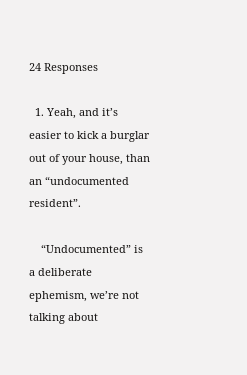24 Responses

  1. Yeah, and it’s easier to kick a burglar out of your house, than an “undocumented resident”.

    “Undocumented” is a deliberate ephemism, we’re not talking about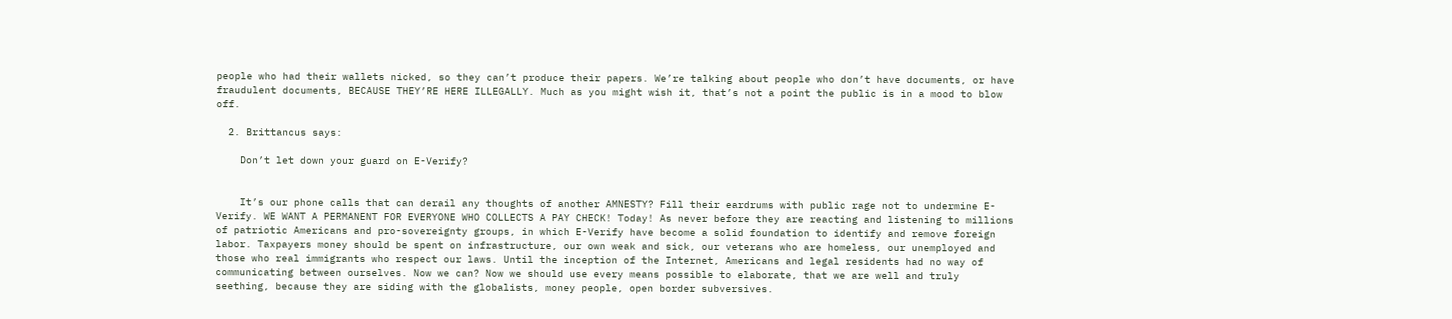people who had their wallets nicked, so they can’t produce their papers. We’re talking about people who don’t have documents, or have fraudulent documents, BECAUSE THEY’RE HERE ILLEGALLY. Much as you might wish it, that’s not a point the public is in a mood to blow off.

  2. Brittancus says:

    Don’t let down your guard on E-Verify?


    It’s our phone calls that can derail any thoughts of another AMNESTY? Fill their eardrums with public rage not to undermine E-Verify. WE WANT A PERMANENT FOR EVERYONE WHO COLLECTS A PAY CHECK! Today! As never before they are reacting and listening to millions of patriotic Americans and pro-sovereignty groups, in which E-Verify have become a solid foundation to identify and remove foreign labor. Taxpayers money should be spent on infrastructure, our own weak and sick, our veterans who are homeless, our unemployed and those who real immigrants who respect our laws. Until the inception of the Internet, Americans and legal residents had no way of communicating between ourselves. Now we can? Now we should use every means possible to elaborate, that we are well and truly seething, because they are siding with the globalists, money people, open border subversives.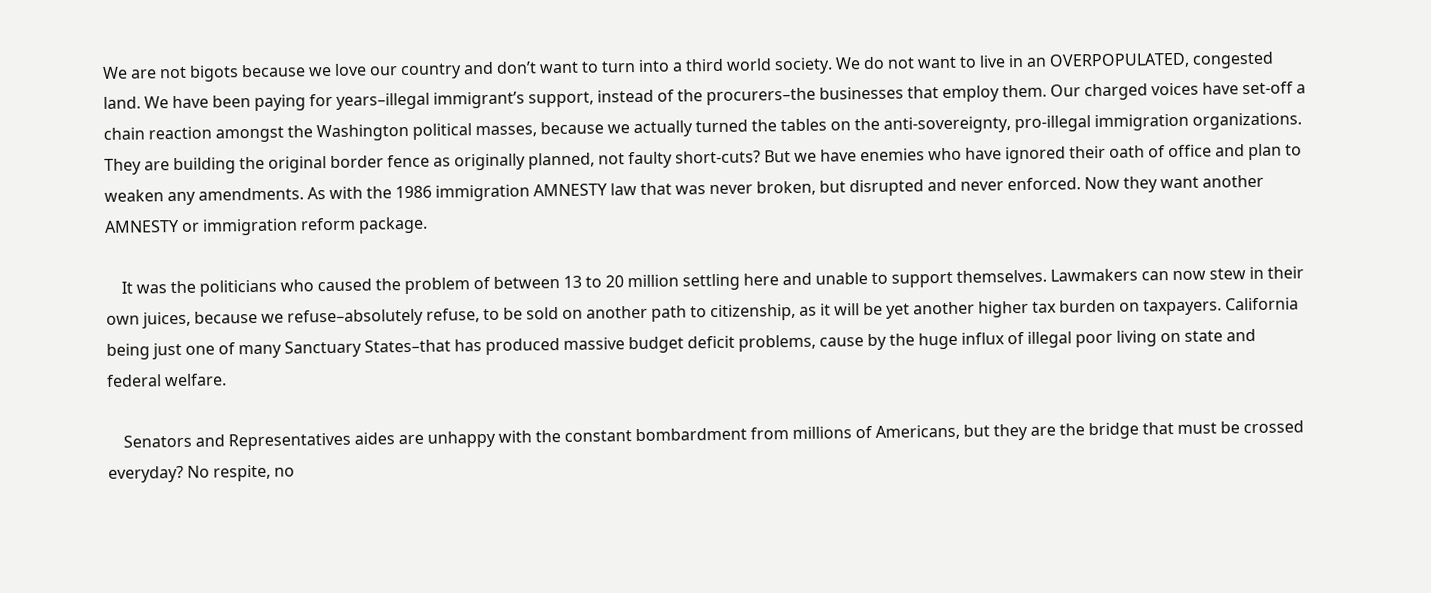We are not bigots because we love our country and don’t want to turn into a third world society. We do not want to live in an OVERPOPULATED, congested land. We have been paying for years–illegal immigrant’s support, instead of the procurers–the businesses that employ them. Our charged voices have set-off a chain reaction amongst the Washington political masses, because we actually turned the tables on the anti-sovereignty, pro-illegal immigration organizations. They are building the original border fence as originally planned, not faulty short-cuts? But we have enemies who have ignored their oath of office and plan to weaken any amendments. As with the 1986 immigration AMNESTY law that was never broken, but disrupted and never enforced. Now they want another AMNESTY or immigration reform package.

    It was the politicians who caused the problem of between 13 to 20 million settling here and unable to support themselves. Lawmakers can now stew in their own juices, because we refuse–absolutely refuse, to be sold on another path to citizenship, as it will be yet another higher tax burden on taxpayers. California being just one of many Sanctuary States–that has produced massive budget deficit problems, cause by the huge influx of illegal poor living on state and federal welfare.

    Senators and Representatives aides are unhappy with the constant bombardment from millions of Americans, but they are the bridge that must be crossed everyday? No respite, no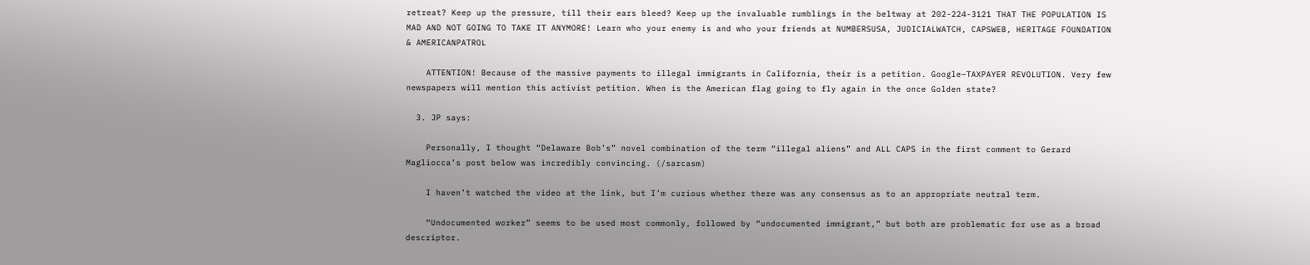retreat? Keep up the pressure, till their ears bleed? Keep up the invaluable rumblings in the beltway at 202-224-3121 THAT THE POPULATION IS MAD AND NOT GOING TO TAKE IT ANYMORE! Learn who your enemy is and who your friends at NUMBERSUSA, JUDICIALWATCH, CAPSWEB, HERITAGE FOUNDATION & AMERICANPATROL

    ATTENTION! Because of the massive payments to illegal immigrants in California, their is a petition. Google–TAXPAYER REVOLUTION. Very few newspapers will mention this activist petition. When is the American flag going to fly again in the once Golden state?

  3. JP says:

    Personally, I thought “Delaware Bob’s” novel combination of the term “illegal aliens” and ALL CAPS in the first comment to Gerard Magliocca’s post below was incredibly convincing. (/sarcasm)

    I haven’t watched the video at the link, but I’m curious whether there was any consensus as to an appropriate neutral term.

    “Undocumented worker” seems to be used most commonly, followed by “undocumented immigrant,” but both are problematic for use as a broad descriptor.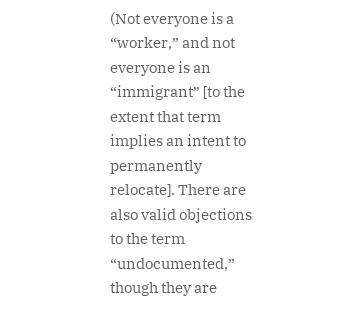(Not everyone is a “worker,” and not everyone is an “immigrant” [to the extent that term implies an intent to permanently relocate]. There are also valid objections to the term “undocumented,” though they are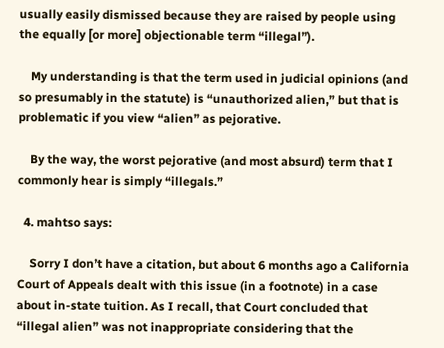usually easily dismissed because they are raised by people using the equally [or more] objectionable term “illegal”).

    My understanding is that the term used in judicial opinions (and so presumably in the statute) is “unauthorized alien,” but that is problematic if you view “alien” as pejorative.

    By the way, the worst pejorative (and most absurd) term that I commonly hear is simply “illegals.”

  4. mahtso says:

    Sorry I don’t have a citation, but about 6 months ago a California Court of Appeals dealt with this issue (in a footnote) in a case about in-state tuition. As I recall, that Court concluded that “illegal alien” was not inappropriate considering that the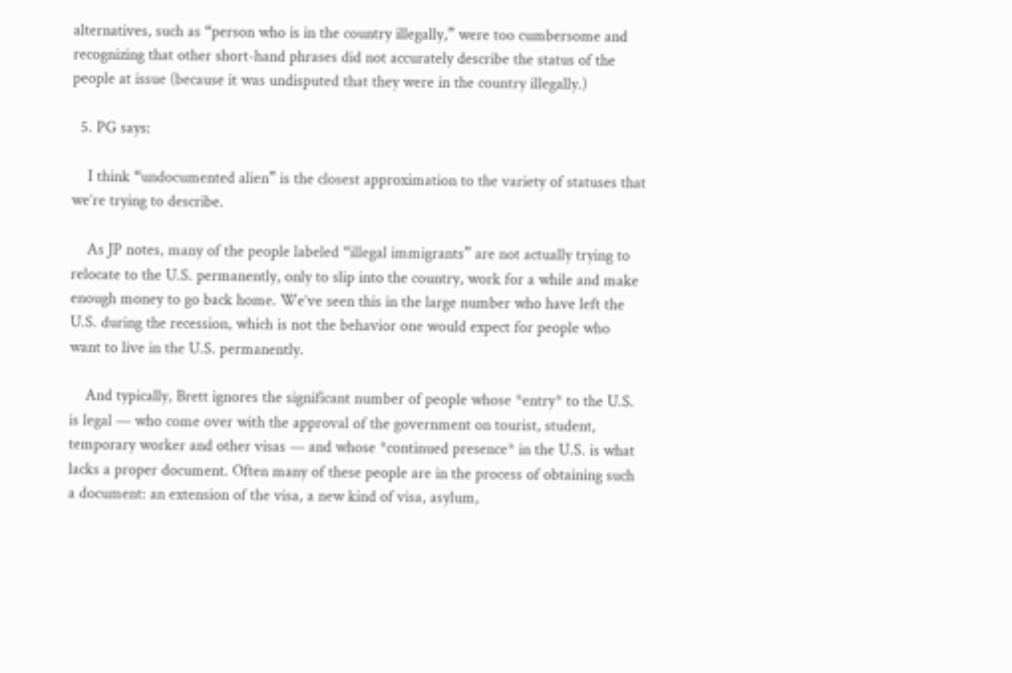alternatives, such as “person who is in the country illegally,” were too cumbersome and recognizing that other short-hand phrases did not accurately describe the status of the people at issue (because it was undisputed that they were in the country illegally.)

  5. PG says:

    I think “undocumented alien” is the closest approximation to the variety of statuses that we’re trying to describe.

    As JP notes, many of the people labeled “illegal immigrants” are not actually trying to relocate to the U.S. permanently, only to slip into the country, work for a while and make enough money to go back home. We’ve seen this in the large number who have left the U.S. during the recession, which is not the behavior one would expect for people who want to live in the U.S. permanently.

    And typically, Brett ignores the significant number of people whose *entry* to the U.S. is legal — who come over with the approval of the government on tourist, student, temporary worker and other visas — and whose *continued presence* in the U.S. is what lacks a proper document. Often many of these people are in the process of obtaining such a document: an extension of the visa, a new kind of visa, asylum,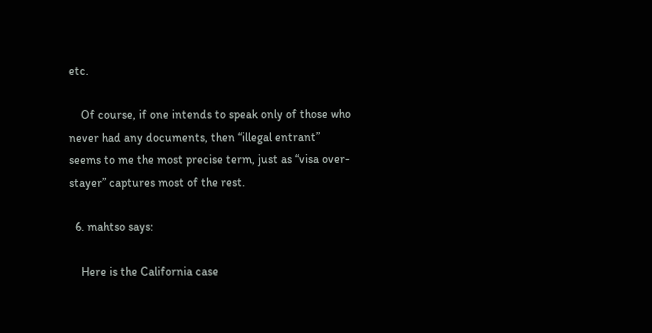etc.

    Of course, if one intends to speak only of those who never had any documents, then “illegal entrant” seems to me the most precise term, just as “visa over-stayer” captures most of the rest.

  6. mahtso says:

    Here is the California case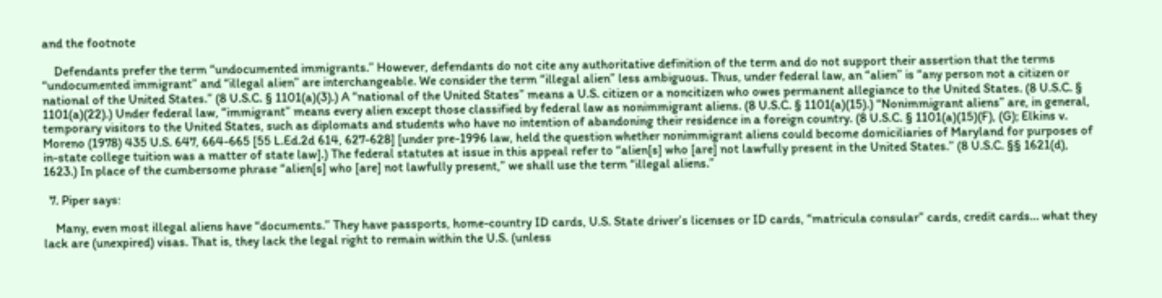and the footnote

    Defendants prefer the term “undocumented immigrants.” However, defendants do not cite any authoritative definition of the term and do not support their assertion that the terms “undocumented immigrant” and “illegal alien” are interchangeable. We consider the term “illegal alien” less ambiguous. Thus, under federal law, an “alien” is “any person not a citizen or national of the United States.” (8 U.S.C. § 1101(a)(3).) A “national of the United States” means a U.S. citizen or a noncitizen who owes permanent allegiance to the United States. (8 U.S.C. § 1101(a)(22).) Under federal law, “immigrant” means every alien except those classified by federal law as nonimmigrant aliens. (8 U.S.C. § 1101(a)(15).) “Nonimmigrant aliens” are, in general, temporary visitors to the United States, such as diplomats and students who have no intention of abandoning their residence in a foreign country. (8 U.S.C. § 1101(a)(15)(F), (G); Elkins v. Moreno (1978) 435 U.S. 647, 664-665 [55 L.Ed.2d 614, 627-628] [under pre-1996 law, held the question whether nonimmigrant aliens could become domiciliaries of Maryland for purposes of in-state college tuition was a matter of state law].) The federal statutes at issue in this appeal refer to “alien[s] who [are] not lawfully present in the United States.” (8 U.S.C. §§ 1621(d), 1623.) In place of the cumbersome phrase “alien[s] who [are] not lawfully present,” we shall use the term “illegal aliens.”

  7. Piper says:

    Many, even most illegal aliens have “documents.” They have passports, home-country ID cards, U.S. State driver’s licenses or ID cards, “matricula consular” cards, credit cards… what they lack are (unexpired) visas. That is, they lack the legal right to remain within the U.S. (unless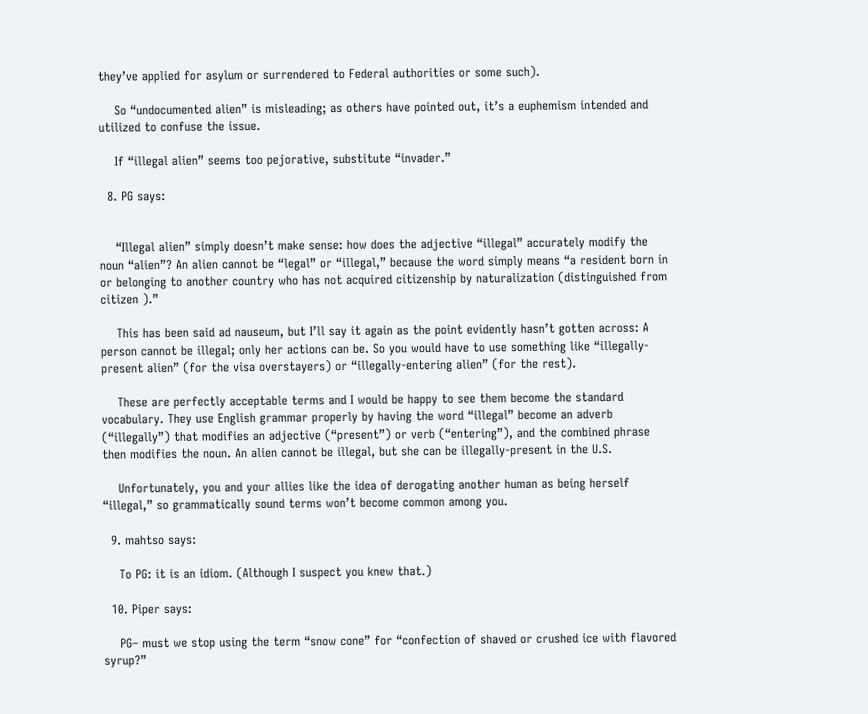they’ve applied for asylum or surrendered to Federal authorities or some such).

    So “undocumented alien” is misleading; as others have pointed out, it’s a euphemism intended and utilized to confuse the issue.

    If “illegal alien” seems too pejorative, substitute “invader.”

  8. PG says:


    “Illegal alien” simply doesn’t make sense: how does the adjective “illegal” accurately modify the noun “alien”? An alien cannot be “legal” or “illegal,” because the word simply means “a resident born in or belonging to another country who has not acquired citizenship by naturalization (distinguished from citizen ).”

    This has been said ad nauseum, but I’ll say it again as the point evidently hasn’t gotten across: A person cannot be illegal; only her actions can be. So you would have to use something like “illegally-present alien” (for the visa overstayers) or “illegally-entering alien” (for the rest).

    These are perfectly acceptable terms and I would be happy to see them become the standard vocabulary. They use English grammar properly by having the word “illegal” become an adverb (“illegally”) that modifies an adjective (“present”) or verb (“entering”), and the combined phrase then modifies the noun. An alien cannot be illegal, but she can be illegally-present in the U.S.

    Unfortunately, you and your allies like the idea of derogating another human as being herself “illegal,” so grammatically sound terms won’t become common among you.

  9. mahtso says:

    To PG: it is an idiom. (Although I suspect you knew that.)

  10. Piper says:

    PG– must we stop using the term “snow cone” for “confection of shaved or crushed ice with flavored syrup?”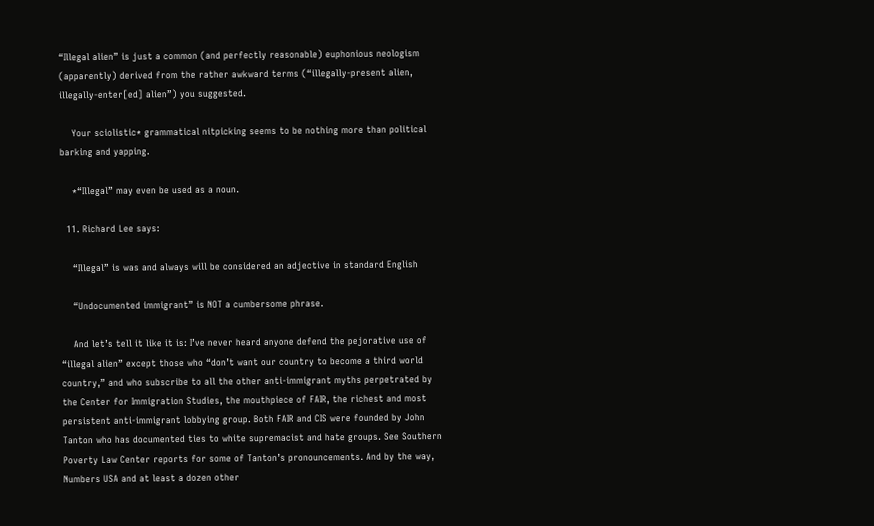“Illegal alien” is just a common (and perfectly reasonable) euphonious neologism (apparently) derived from the rather awkward terms (“illegally-present alien, illegally-enter[ed] alien”) you suggested.

    Your sciolistic* grammatical nitpicking seems to be nothing more than political barking and yapping.

    *“Illegal” may even be used as a noun.

  11. Richard Lee says:

    “Illegal” is was and always will be considered an adjective in standard English

    “Undocumented immigrant” is NOT a cumbersome phrase.

    And let’s tell it like it is: I’ve never heard anyone defend the pejorative use of “illegal alien” except those who “don’t want our country to become a third world country,” and who subscribe to all the other anti-immigrant myths perpetrated by the Center for Immigration Studies, the mouthpiece of FAIR, the richest and most persistent anti-immigrant lobbying group. Both FAIR and CIS were founded by John Tanton who has documented ties to white supremacist and hate groups. See Southern Poverty Law Center reports for some of Tanton’s pronouncements. And by the way, Numbers USA and at least a dozen other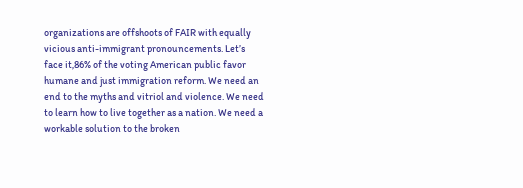organizations are offshoots of FAIR with equally vicious anti-immigrant pronouncements. Let’s face it,86% of the voting American public favor humane and just immigration reform. We need an end to the myths and vitriol and violence. We need to learn how to live together as a nation. We need a workable solution to the broken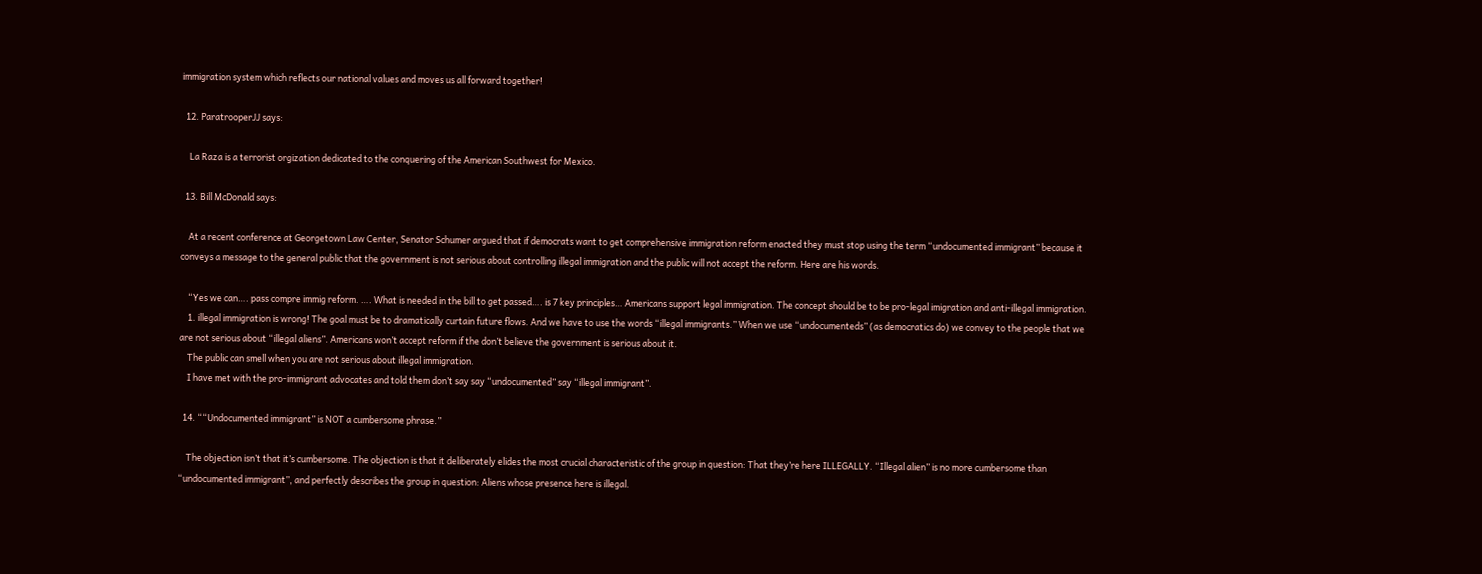immigration system which reflects our national values and moves us all forward together!

  12. ParatrooperJJ says:

    La Raza is a terrorist orgization dedicated to the conquering of the American Southwest for Mexico.

  13. Bill McDonald says:

    At a recent conference at Georgetown Law Center, Senator Schumer argued that if democrats want to get comprehensive immigration reform enacted they must stop using the term “undocumented immigrant” because it conveys a message to the general public that the government is not serious about controlling illegal immigration and the public will not accept the reform. Here are his words.

    “Yes we can…. pass compre immig reform. …. What is needed in the bill to get passed…. is 7 key principles… Americans support legal immigration. The concept should be to be pro-legal imigration and anti-illegal immigration.
    1. illegal immigration is wrong! The goal must be to dramatically curtain future flows. And we have to use the words “illegal immigrants.” When we use “undocumenteds” (as democratics do) we convey to the people that we are not serious about “illegal aliens”. Americans won’t accept reform if the don’t believe the government is serious about it.
    The public can smell when you are not serious about illegal immigration.
    I have met with the pro-immigrant advocates and told them don’t say say “undocumented” say “illegal immigrant”.

  14. ““Undocumented immigrant” is NOT a cumbersome phrase.”

    The objection isn’t that it’s cumbersome. The objection is that it deliberately elides the most crucial characteristic of the group in question: That they’re here ILLEGALLY. “Illegal alien” is no more cumbersome than “undocumented immigrant”, and perfectly describes the group in question: Aliens whose presence here is illegal.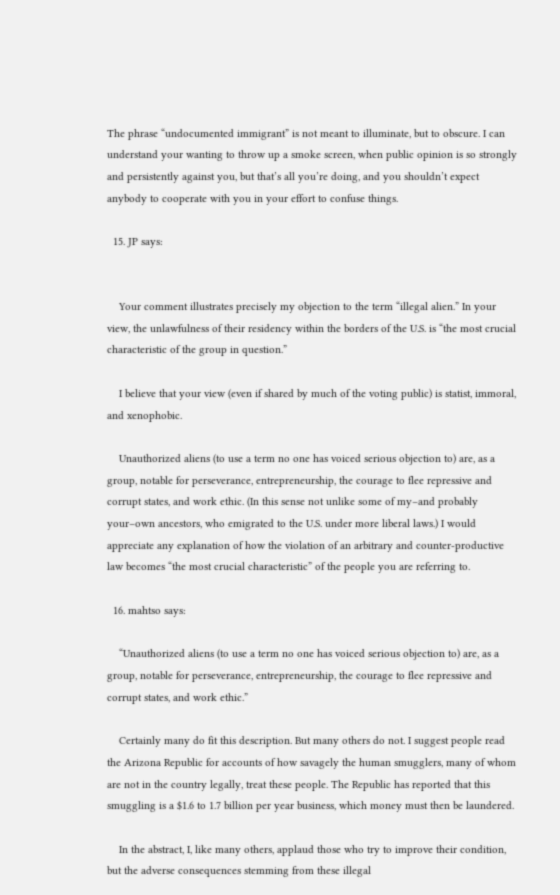The phrase “undocumented immigrant” is not meant to illuminate, but to obscure. I can understand your wanting to throw up a smoke screen, when public opinion is so strongly and persistently against you, but that’s all you’re doing, and you shouldn’t expect anybody to cooperate with you in your effort to confuse things.

  15. JP says:


    Your comment illustrates precisely my objection to the term “illegal alien.” In your view, the unlawfulness of their residency within the borders of the U.S. is “the most crucial characteristic of the group in question.”

    I believe that your view (even if shared by much of the voting public) is statist, immoral, and xenophobic.

    Unauthorized aliens (to use a term no one has voiced serious objection to) are, as a group, notable for perseverance, entrepreneurship, the courage to flee repressive and corrupt states, and work ethic. (In this sense not unlike some of my–and probably your–own ancestors, who emigrated to the U.S. under more liberal laws.) I would appreciate any explanation of how the violation of an arbitrary and counter-productive law becomes “the most crucial characteristic” of the people you are referring to.

  16. mahtso says:

    “Unauthorized aliens (to use a term no one has voiced serious objection to) are, as a group, notable for perseverance, entrepreneurship, the courage to flee repressive and corrupt states, and work ethic.”

    Certainly many do fit this description. But many others do not. I suggest people read the Arizona Republic for accounts of how savagely the human smugglers, many of whom are not in the country legally, treat these people. The Republic has reported that this smuggling is a $1.6 to 1.7 billion per year business, which money must then be laundered.

    In the abstract, I, like many others, applaud those who try to improve their condition, but the adverse consequences stemming from these illegal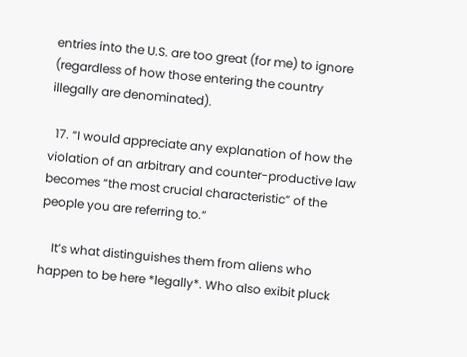entries into the U.S. are too great (for me) to ignore (regardless of how those entering the country illegally are denominated).

  17. “I would appreciate any explanation of how the violation of an arbitrary and counter-productive law becomes “the most crucial characteristic” of the people you are referring to.”

    It’s what distinguishes them from aliens who happen to be here *legally*. Who also exibit pluck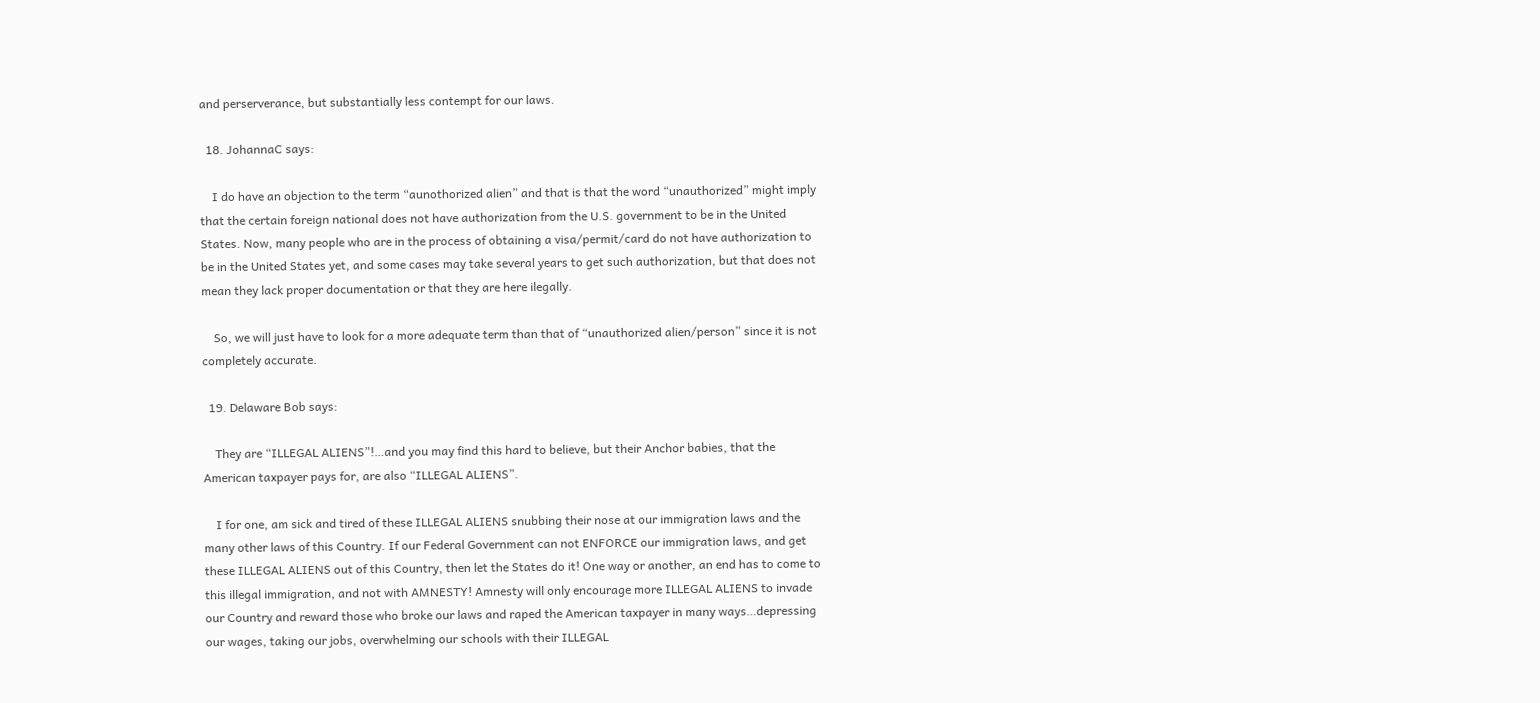and perserverance, but substantially less contempt for our laws.

  18. JohannaC says:

    I do have an objection to the term “aunothorized alien” and that is that the word “unauthorized” might imply that the certain foreign national does not have authorization from the U.S. government to be in the United States. Now, many people who are in the process of obtaining a visa/permit/card do not have authorization to be in the United States yet, and some cases may take several years to get such authorization, but that does not mean they lack proper documentation or that they are here ilegally.

    So, we will just have to look for a more adequate term than that of “unauthorized alien/person” since it is not completely accurate.

  19. Delaware Bob says:

    They are “ILLEGAL ALIENS”!…and you may find this hard to believe, but their Anchor babies, that the American taxpayer pays for, are also “ILLEGAL ALIENS”.

    I for one, am sick and tired of these ILLEGAL ALIENS snubbing their nose at our immigration laws and the many other laws of this Country. If our Federal Government can not ENFORCE our immigration laws, and get these ILLEGAL ALIENS out of this Country, then let the States do it! One way or another, an end has to come to this illegal immigration, and not with AMNESTY! Amnesty will only encourage more ILLEGAL ALIENS to invade our Country and reward those who broke our laws and raped the American taxpayer in many ways…depressing our wages, taking our jobs, overwhelming our schools with their ILLEGAL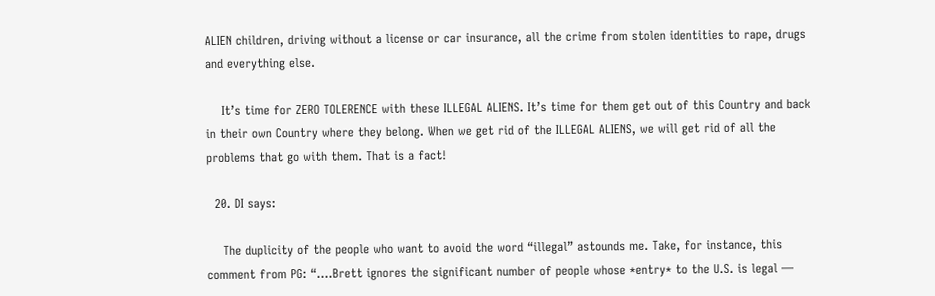ALIEN children, driving without a license or car insurance, all the crime from stolen identities to rape, drugs and everything else.

    It’s time for ZERO TOLERENCE with these ILLEGAL ALIENS. It’s time for them get out of this Country and back in their own Country where they belong. When we get rid of the ILLEGAL ALIENS, we will get rid of all the problems that go with them. That is a fact!

  20. DI says:

    The duplicity of the people who want to avoid the word “illegal” astounds me. Take, for instance, this comment from PG: “….Brett ignores the significant number of people whose *entry* to the U.S. is legal —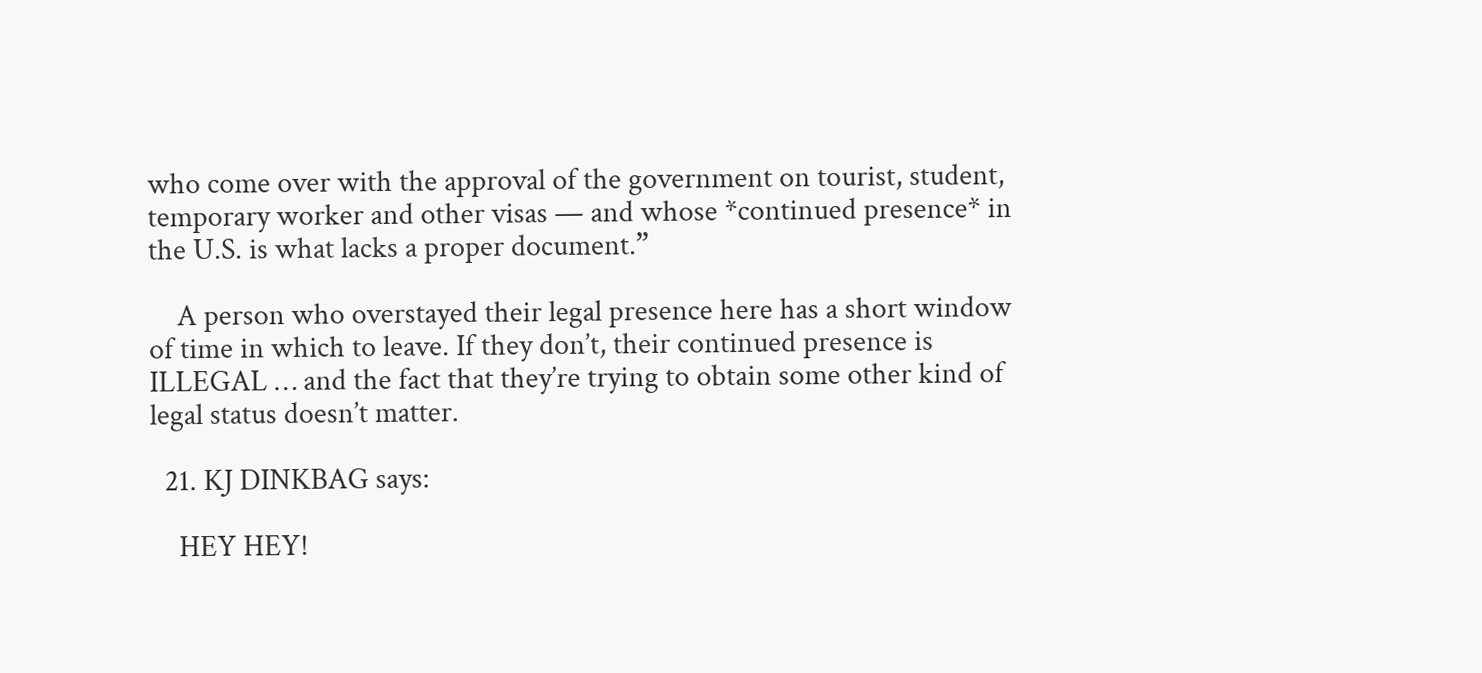who come over with the approval of the government on tourist, student, temporary worker and other visas — and whose *continued presence* in the U.S. is what lacks a proper document.”

    A person who overstayed their legal presence here has a short window of time in which to leave. If they don’t, their continued presence is ILLEGAL … and the fact that they’re trying to obtain some other kind of legal status doesn’t matter.

  21. KJ DINKBAG says:

    HEY HEY!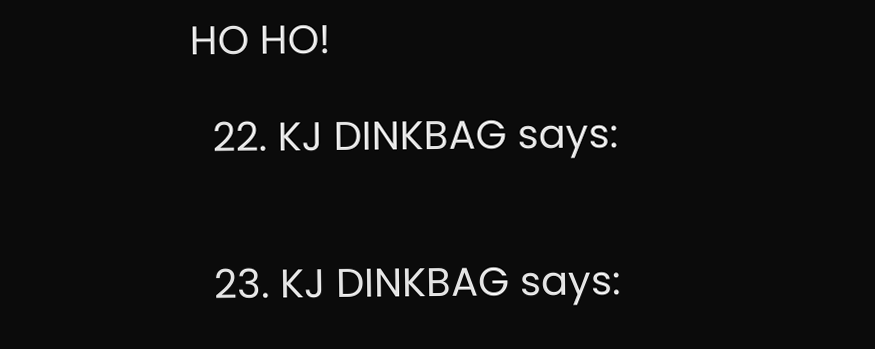HO HO!

  22. KJ DINKBAG says:


  23. KJ DINKBAG says: